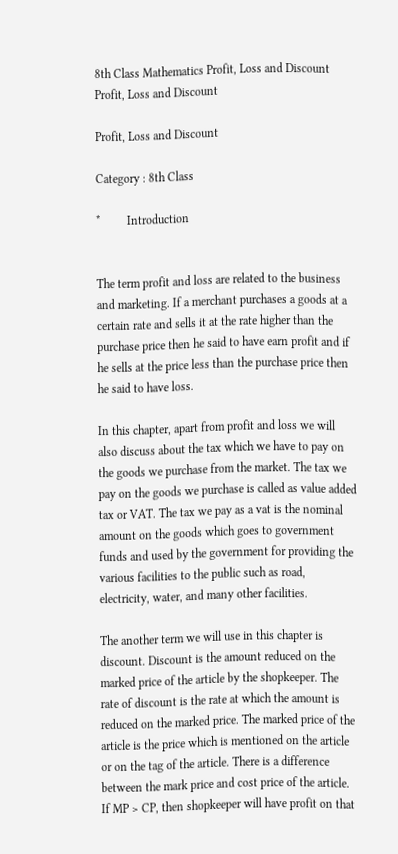8th Class Mathematics Profit, Loss and Discount Profit, Loss and Discount

Profit, Loss and Discount

Category : 8th Class

*         Introduction


The term profit and loss are related to the business and marketing. If a merchant purchases a goods at a certain rate and sells it at the rate higher than the purchase price then he said to have earn profit and if he sells at the price less than the purchase price then he said to have loss.

In this chapter, apart from profit and loss we will also discuss about the tax which we have to pay on the goods we purchase from the market. The tax we pay on the goods we purchase is called as value added tax or VAT. The tax we pay as a vat is the nominal amount on the goods which goes to government funds and used by the government for providing the various facilities to the public such as road, electricity, water, and many other facilities.

The another term we will use in this chapter is discount. Discount is the amount reduced on the marked price of the article by the shopkeeper. The rate of discount is the rate at which the amount is reduced on the marked price. The marked price of the article is the price which is mentioned on the article or on the tag of the article. There is a difference between the mark price and cost price of the article. If MP > CP, then shopkeeper will have profit on that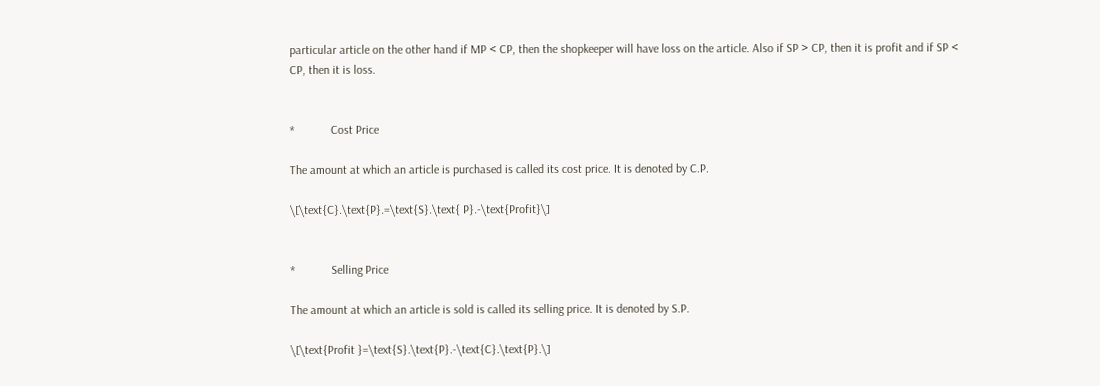particular article on the other hand if MP < CP, then the shopkeeper will have loss on the article. Also if SP > CP, then it is profit and if SP < CP, then it is loss.


*            Cost Price

The amount at which an article is purchased is called its cost price. It is denoted by C.P.

\[\text{C}.\text{P}.=\text{S}.\text{ P}.-\text{Profit}\]


*            Selling Price

The amount at which an article is sold is called its selling price. It is denoted by S.P.

\[\text{Profit }=\text{S}.\text{P}.-\text{C}.\text{P}.\]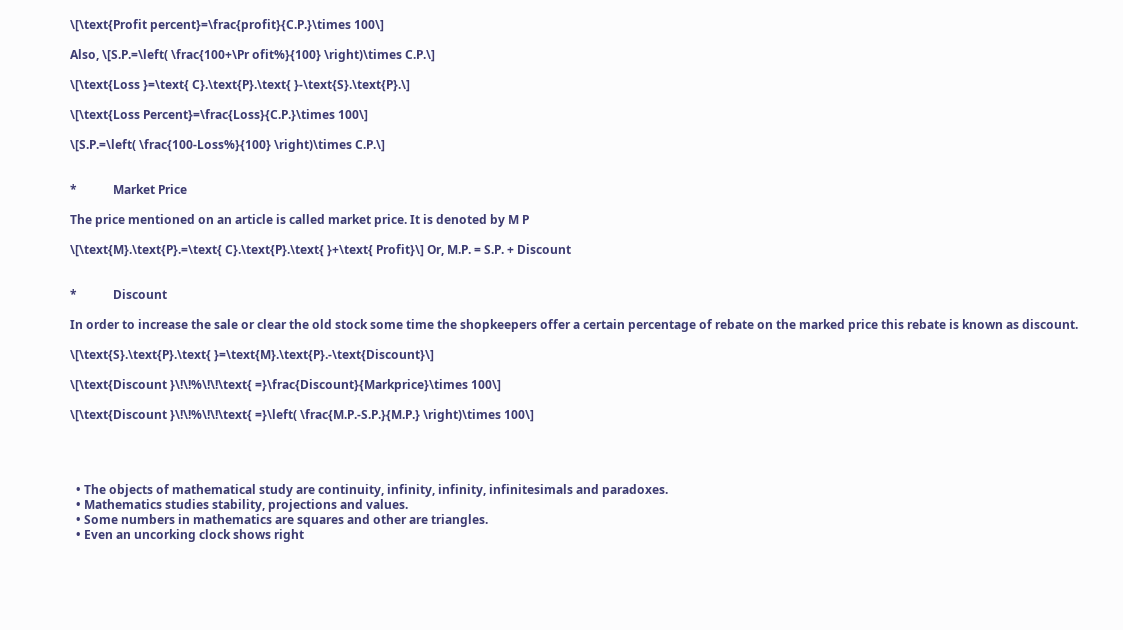\[\text{Profit percent}=\frac{profit}{C.P.}\times 100\]

Also, \[S.P.=\left( \frac{100+\Pr ofit%}{100} \right)\times C.P.\]

\[\text{Loss }=\text{ C}.\text{P}.\text{ }-\text{S}.\text{P}.\]

\[\text{Loss Percent}=\frac{Loss}{C.P.}\times 100\]

\[S.P.=\left( \frac{100-Loss%}{100} \right)\times C.P.\]


*            Market Price

The price mentioned on an article is called market price. It is denoted by M P

\[\text{M}.\text{P}.=\text{ C}.\text{P}.\text{ }+\text{ Profit}\] Or, M.P. = S.P. + Discount


*            Discount

In order to increase the sale or clear the old stock some time the shopkeepers offer a certain percentage of rebate on the marked price this rebate is known as discount.

\[\text{S}.\text{P}.\text{ }=\text{M}.\text{P}.-\text{Discount}\]

\[\text{Discount }\!\!%\!\!\text{ =}\frac{Discount}{Markprice}\times 100\]

\[\text{Discount }\!\!%\!\!\text{ =}\left( \frac{M.P.-S.P.}{M.P.} \right)\times 100\]




  • The objects of mathematical study are continuity, infinity, infinity, infinitesimals and paradoxes.
  • Mathematics studies stability, projections and values.
  • Some numbers in mathematics are squares and other are triangles.
  • Even an uncorking clock shows right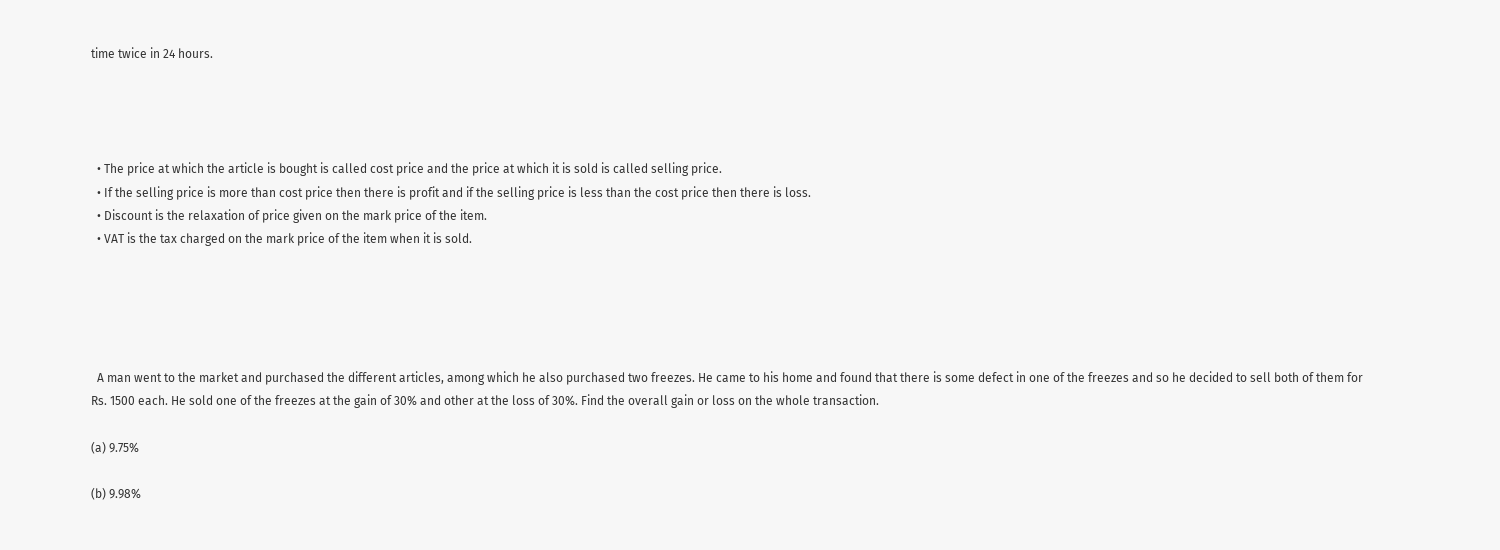time twice in 24 hours.




  • The price at which the article is bought is called cost price and the price at which it is sold is called selling price.
  • If the selling price is more than cost price then there is profit and if the selling price is less than the cost price then there is loss.
  • Discount is the relaxation of price given on the mark price of the item.
  • VAT is the tax charged on the mark price of the item when it is sold.





  A man went to the market and purchased the different articles, among which he also purchased two freezes. He came to his home and found that there is some defect in one of the freezes and so he decided to sell both of them for Rs. 1500 each. He sold one of the freezes at the gain of 30% and other at the loss of 30%. Find the overall gain or loss on the whole transaction.

(a) 9.75%

(b) 9.98%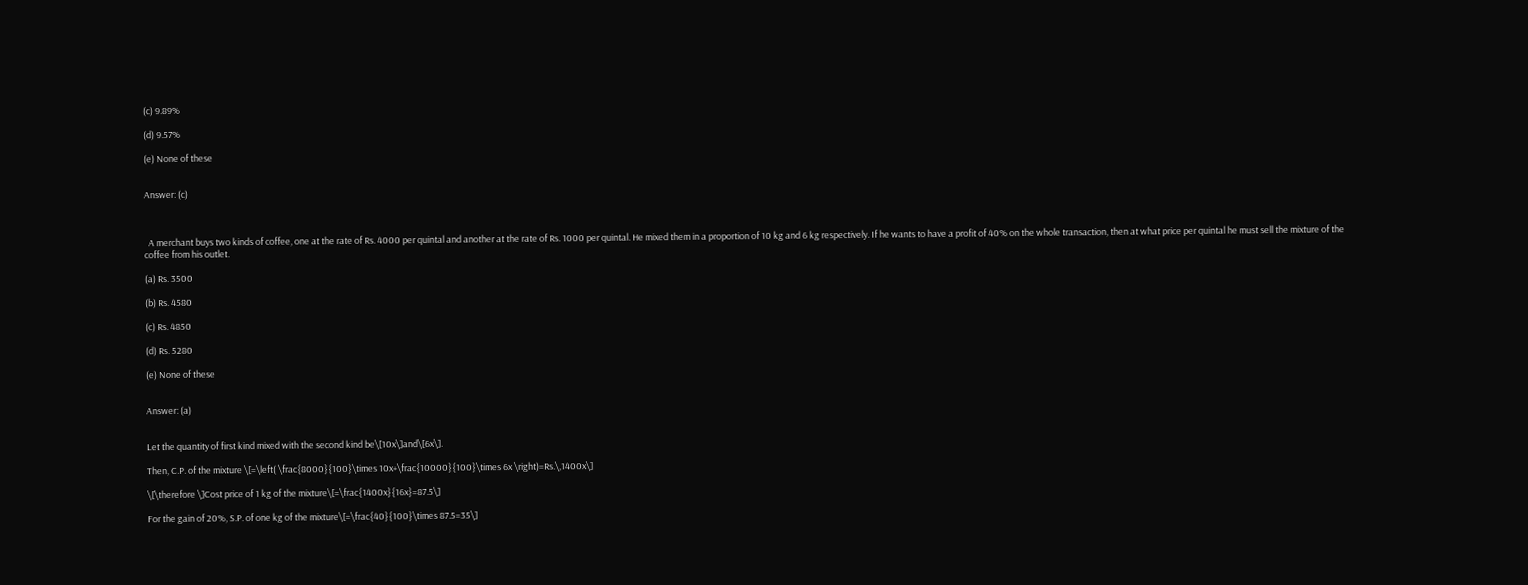(c) 9.89%

(d) 9.57%

(e) None of these


Answer: (c)



  A merchant buys two kinds of coffee, one at the rate of Rs. 4000 per quintal and another at the rate of Rs. 1000 per quintal. He mixed them in a proportion of 10 kg and 6 kg respectively. If he wants to have a profit of 40% on the whole transaction, then at what price per quintal he must sell the mixture of the coffee from his outlet.

(a) Rs. 3500

(b) Rs. 4580

(c) Rs. 4850

(d) Rs. 5280

(e) None of these


Answer: (a)


Let the quantity of first kind mixed with the second kind be\[10x\]and\[6x\].

Then, C.P. of the mixture \[=\left( \frac{8000}{100}\times 10x+\frac{10000}{100}\times 6x \right)=Rs.\,1400x\]

\[\therefore \]Cost price of 1 kg of the mixture\[=\frac{1400x}{16x}=87.5\]

For the gain of 20%, S.P. of one kg of the mixture\[=\frac{40}{100}\times 87.5=35\]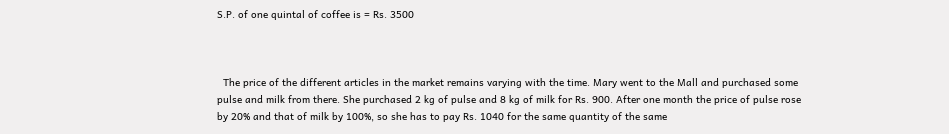S.P. of one quintal of coffee is = Rs. 3500



  The price of the different articles in the market remains varying with the time. Mary went to the Mall and purchased some pulse and milk from there. She purchased 2 kg of pulse and 8 kg of milk for Rs. 900. After one month the price of pulse rose by 20% and that of milk by 100%, so she has to pay Rs. 1040 for the same quantity of the same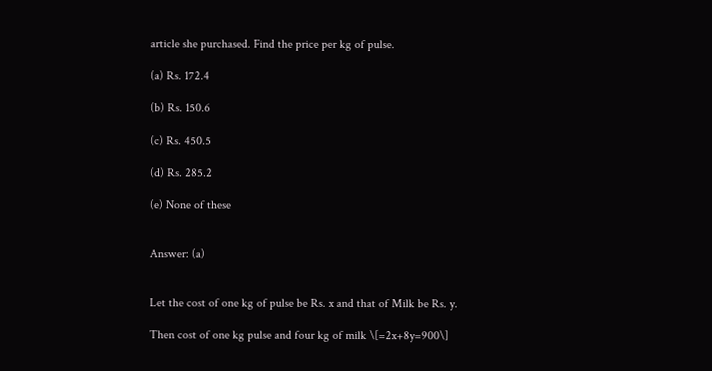article she purchased. Find the price per kg of pulse.

(a) Rs. 172.4

(b) Rs. 150.6

(c) Rs. 450.5

(d) Rs. 285.2

(e) None of these


Answer: (a)


Let the cost of one kg of pulse be Rs. x and that of Milk be Rs. y.

Then cost of one kg pulse and four kg of milk \[=2x+8y=900\]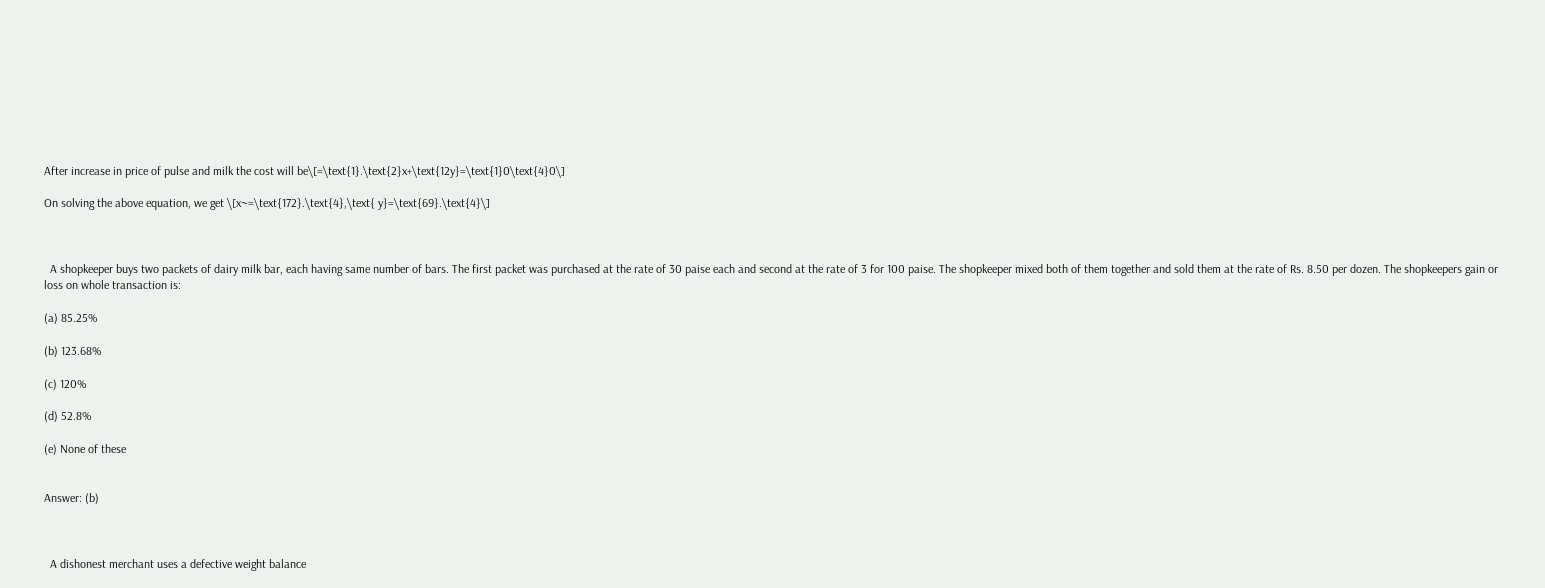After increase in price of pulse and milk the cost will be\[=\text{1}.\text{2}x+\text{12y}=\text{1}0\text{4}0\]

On solving the above equation, we get \[x~=\text{172}.\text{4},\text{ y}=\text{69}.\text{4}\]



  A shopkeeper buys two packets of dairy milk bar, each having same number of bars. The first packet was purchased at the rate of 30 paise each and second at the rate of 3 for 100 paise. The shopkeeper mixed both of them together and sold them at the rate of Rs. 8.50 per dozen. The shopkeepers gain or loss on whole transaction is:

(a) 85.25%

(b) 123.68%

(c) 120%

(d) 52.8%

(e) None of these


Answer: (b)



  A dishonest merchant uses a defective weight balance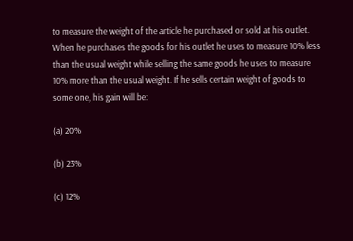to measure the weight of the article he purchased or sold at his outlet. When he purchases the goods for his outlet he uses to measure 10% less than the usual weight while selling the same goods he uses to measure 10% more than the usual weight. If he sells certain weight of goods to some one, his gain will be:

(a) 20%

(b) 23%

(c) 12%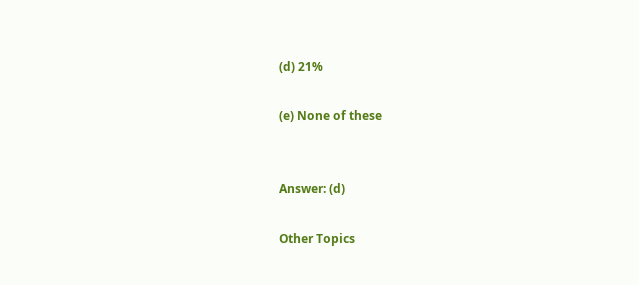(d) 21%

(e) None of these


Answer: (d)

Other Topics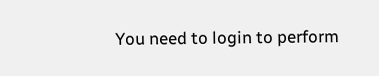You need to login to perform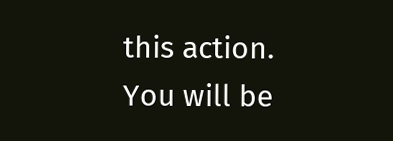this action.
You will be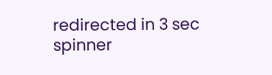redirected in 3 sec spinner